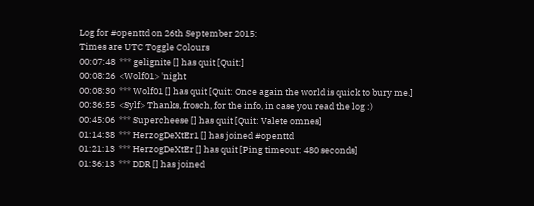Log for #openttd on 26th September 2015:
Times are UTC Toggle Colours
00:07:48  *** gelignite [] has quit [Quit:]
00:08:26  <Wolf01> 'night
00:08:30  *** Wolf01 [] has quit [Quit: Once again the world is quick to bury me.]
00:36:55  <Sylf> Thanks, frosch, for the info, in case you read the log :)
00:45:06  *** Supercheese [] has quit [Quit: Valete omnes]
01:14:38  *** HerzogDeXtEr1 [] has joined #openttd
01:21:13  *** HerzogDeXtEr [] has quit [Ping timeout: 480 seconds]
01:36:13  *** DDR [] has joined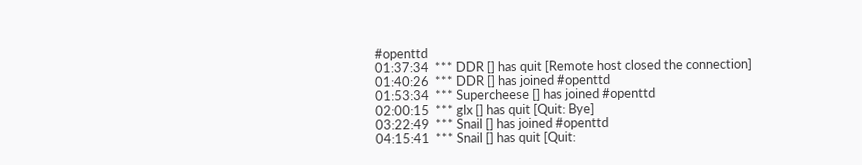#openttd
01:37:34  *** DDR [] has quit [Remote host closed the connection]
01:40:26  *** DDR [] has joined #openttd
01:53:34  *** Supercheese [] has joined #openttd
02:00:15  *** glx [] has quit [Quit: Bye]
03:22:49  *** Snail [] has joined #openttd
04:15:41  *** Snail [] has quit [Quit: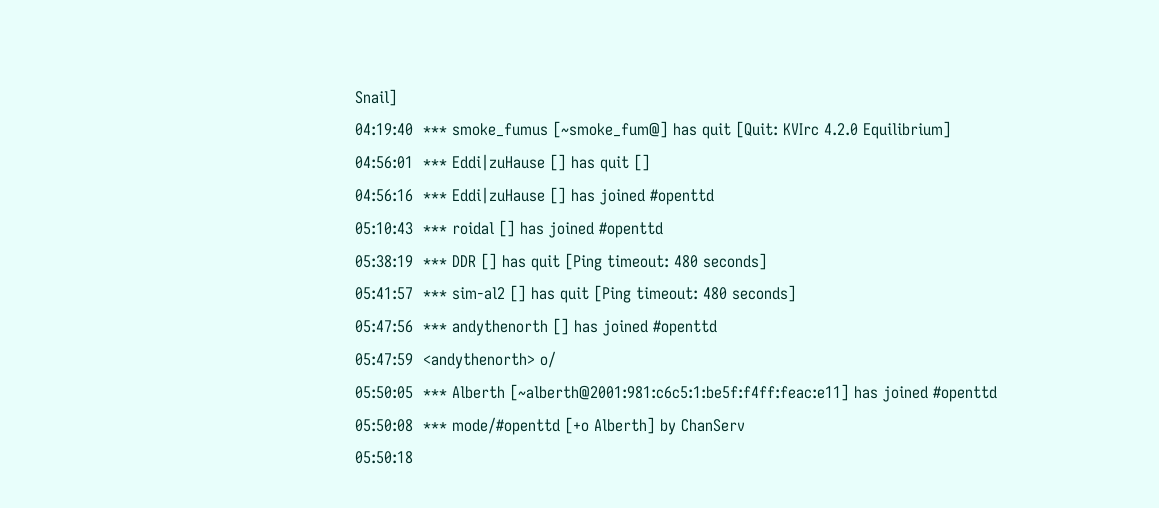Snail]
04:19:40  *** smoke_fumus [~smoke_fum@] has quit [Quit: KVIrc 4.2.0 Equilibrium]
04:56:01  *** Eddi|zuHause [] has quit []
04:56:16  *** Eddi|zuHause [] has joined #openttd
05:10:43  *** roidal [] has joined #openttd
05:38:19  *** DDR [] has quit [Ping timeout: 480 seconds]
05:41:57  *** sim-al2 [] has quit [Ping timeout: 480 seconds]
05:47:56  *** andythenorth [] has joined #openttd
05:47:59  <andythenorth> o/
05:50:05  *** Alberth [~alberth@2001:981:c6c5:1:be5f:f4ff:feac:e11] has joined #openttd
05:50:08  *** mode/#openttd [+o Alberth] by ChanServ
05:50:18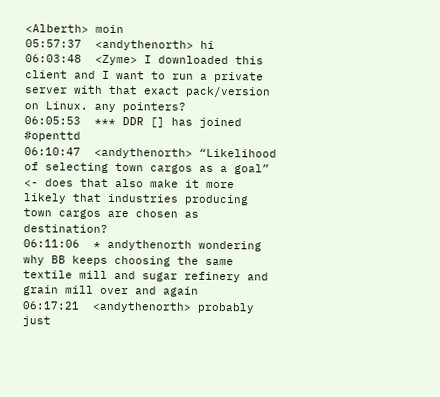<Alberth> moin
05:57:37  <andythenorth> hi
06:03:48  <Zyme> I downloaded this client and I want to run a private server with that exact pack/version  on Linux. any pointers?
06:05:53  *** DDR [] has joined #openttd
06:10:47  <andythenorth> “Likelihood of selecting town cargos as a goal” <- does that also make it more likely that industries producing town cargos are chosen as destination?
06:11:06  * andythenorth wondering why BB keeps choosing the same textile mill and sugar refinery and grain mill over and again
06:17:21  <andythenorth> probably just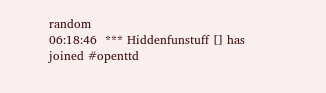random
06:18:46  *** Hiddenfunstuff [] has joined #openttd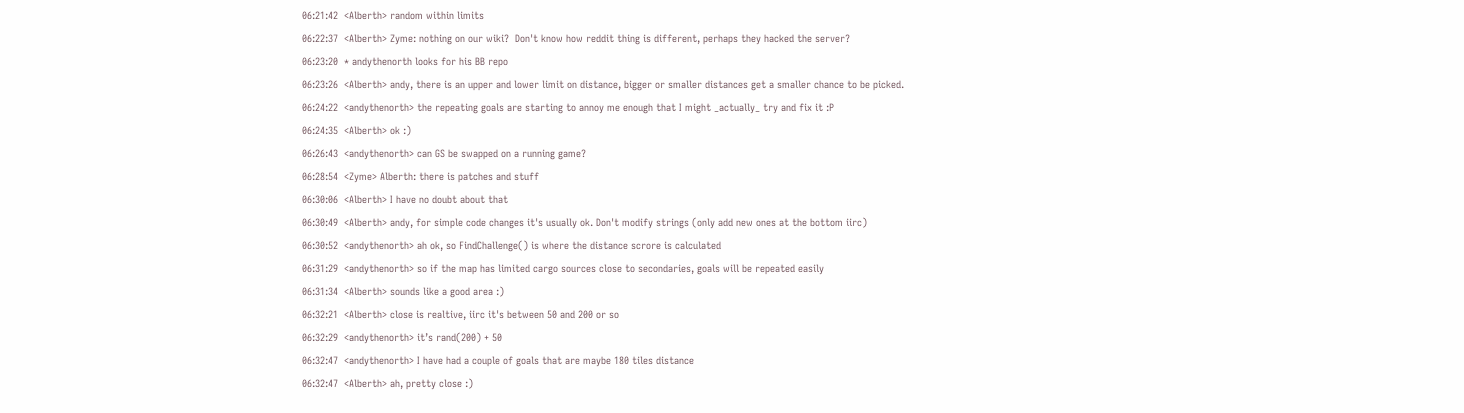06:21:42  <Alberth> random within limits
06:22:37  <Alberth> Zyme: nothing on our wiki?  Don't know how reddit thing is different, perhaps they hacked the server?
06:23:20  * andythenorth looks for his BB repo
06:23:26  <Alberth> andy, there is an upper and lower limit on distance, bigger or smaller distances get a smaller chance to be picked.
06:24:22  <andythenorth> the repeating goals are starting to annoy me enough that I might _actually_ try and fix it :P
06:24:35  <Alberth> ok :)
06:26:43  <andythenorth> can GS be swapped on a running game?
06:28:54  <Zyme> Alberth: there is patches and stuff
06:30:06  <Alberth> I have no doubt about that
06:30:49  <Alberth> andy, for simple code changes it's usually ok. Don't modify strings (only add new ones at the bottom iirc)
06:30:52  <andythenorth> ah ok, so FindChallenge() is where the distance scrore is calculated
06:31:29  <andythenorth> so if the map has limited cargo sources close to secondaries, goals will be repeated easily
06:31:34  <Alberth> sounds like a good area :)
06:32:21  <Alberth> close is realtive, iirc it's between 50 and 200 or so
06:32:29  <andythenorth> it’s rand(200) + 50
06:32:47  <andythenorth> I have had a couple of goals that are maybe 180 tiles distance
06:32:47  <Alberth> ah, pretty close :)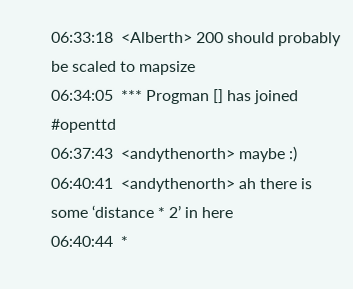06:33:18  <Alberth> 200 should probably be scaled to mapsize
06:34:05  *** Progman [] has joined #openttd
06:37:43  <andythenorth> maybe :)
06:40:41  <andythenorth> ah there is some ‘distance * 2’ in here
06:40:44  *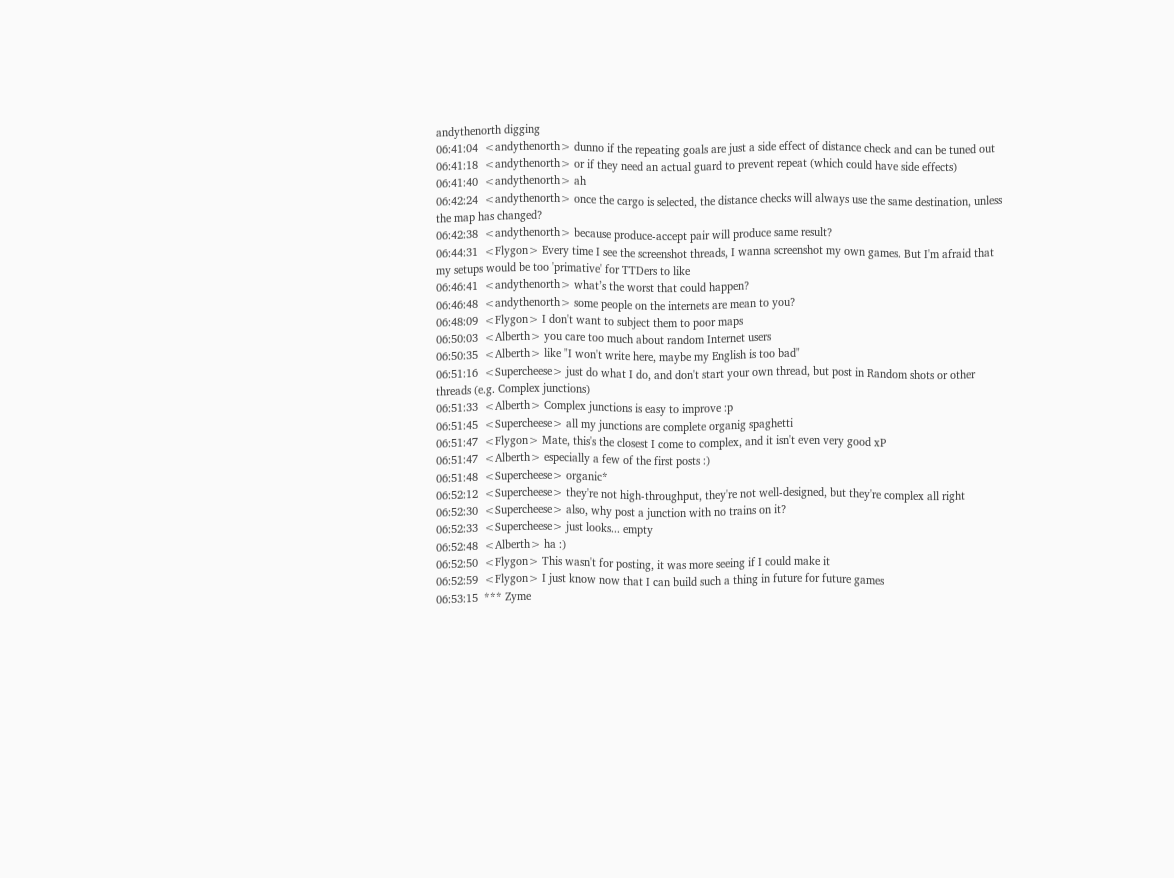andythenorth digging
06:41:04  <andythenorth> dunno if the repeating goals are just a side effect of distance check and can be tuned out
06:41:18  <andythenorth> or if they need an actual guard to prevent repeat (which could have side effects)
06:41:40  <andythenorth> ah
06:42:24  <andythenorth> once the cargo is selected, the distance checks will always use the same destination, unless the map has changed?
06:42:38  <andythenorth> because produce-accept pair will produce same result?
06:44:31  <Flygon> Every time I see the screenshot threads, I wanna screenshot my own games. But I'm afraid that my setups would be too 'primative' for TTDers to like
06:46:41  <andythenorth> what’s the worst that could happen?
06:46:48  <andythenorth> some people on the internets are mean to you?
06:48:09  <Flygon> I don't want to subject them to poor maps
06:50:03  <Alberth> you care too much about random Internet users
06:50:35  <Alberth> like "I won't write here, maybe my English is too bad"
06:51:16  <Supercheese> just do what I do, and don't start your own thread, but post in Random shots or other threads (e.g. Complex junctions)
06:51:33  <Alberth> Complex junctions is easy to improve :p
06:51:45  <Supercheese> all my junctions are complete organig spaghetti
06:51:47  <Flygon> Mate, this's the closest I come to complex, and it isn't even very good xP
06:51:47  <Alberth> especially a few of the first posts :)
06:51:48  <Supercheese> organic*
06:52:12  <Supercheese> they're not high-throughput, they're not well-designed, but they're complex all right
06:52:30  <Supercheese> also, why post a junction with no trains on it?
06:52:33  <Supercheese> just looks... empty
06:52:48  <Alberth> ha :)
06:52:50  <Flygon> This wasn't for posting, it was more seeing if I could make it
06:52:59  <Flygon> I just know now that I can build such a thing in future for future games
06:53:15  *** Zyme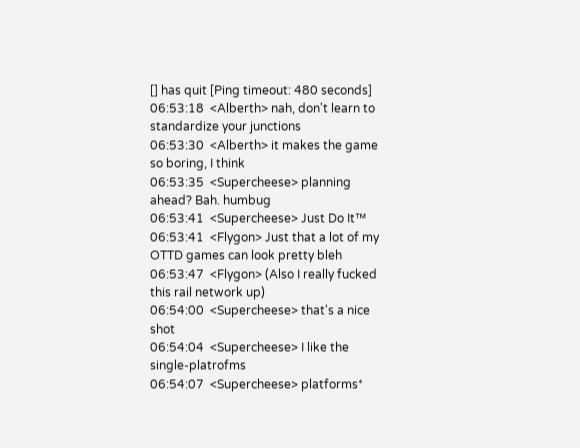[] has quit [Ping timeout: 480 seconds]
06:53:18  <Alberth> nah, don't learn to standardize your junctions
06:53:30  <Alberth> it makes the game so boring, I think
06:53:35  <Supercheese> planning ahead? Bah. humbug
06:53:41  <Supercheese> Just Do It™
06:53:41  <Flygon> Just that a lot of my OTTD games can look pretty bleh
06:53:47  <Flygon> (Also I really fucked this rail network up)
06:54:00  <Supercheese> that's a nice shot
06:54:04  <Supercheese> I like the single-platrofms
06:54:07  <Supercheese> platforms*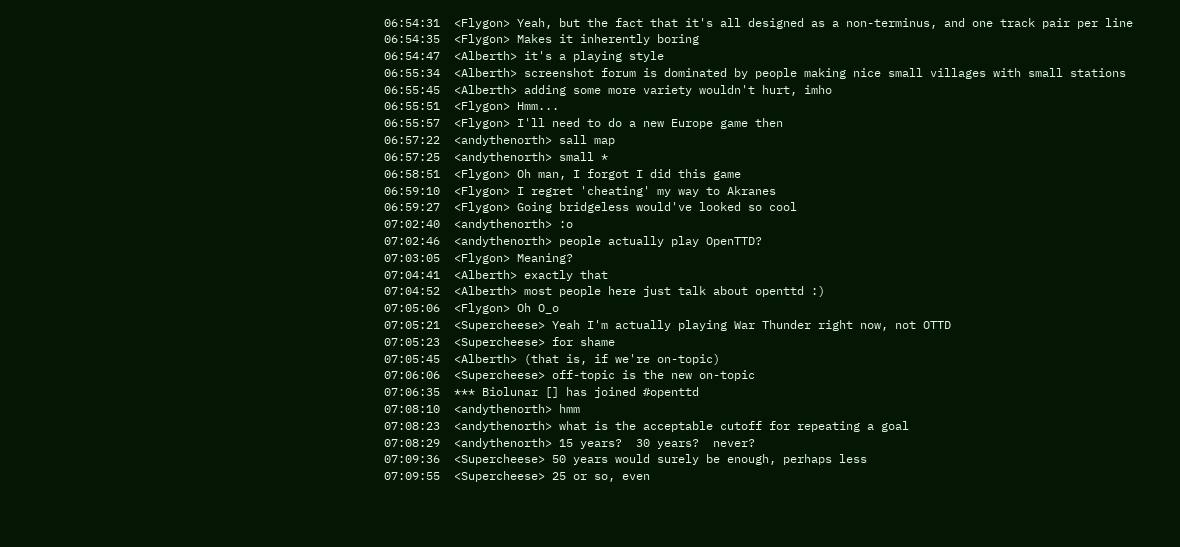06:54:31  <Flygon> Yeah, but the fact that it's all designed as a non-terminus, and one track pair per line
06:54:35  <Flygon> Makes it inherently boring
06:54:47  <Alberth> it's a playing style
06:55:34  <Alberth> screenshot forum is dominated by people making nice small villages with small stations
06:55:45  <Alberth> adding some more variety wouldn't hurt, imho
06:55:51  <Flygon> Hmm...
06:55:57  <Flygon> I'll need to do a new Europe game then
06:57:22  <andythenorth> sall map
06:57:25  <andythenorth> small *
06:58:51  <Flygon> Oh man, I forgot I did this game
06:59:10  <Flygon> I regret 'cheating' my way to Akranes
06:59:27  <Flygon> Going bridgeless would've looked so cool
07:02:40  <andythenorth> :o
07:02:46  <andythenorth> people actually play OpenTTD?
07:03:05  <Flygon> Meaning?
07:04:41  <Alberth> exactly that
07:04:52  <Alberth> most people here just talk about openttd :)
07:05:06  <Flygon> Oh O_o
07:05:21  <Supercheese> Yeah I'm actually playing War Thunder right now, not OTTD
07:05:23  <Supercheese> for shame
07:05:45  <Alberth> (that is, if we're on-topic)
07:06:06  <Supercheese> off-topic is the new on-topic
07:06:35  *** Biolunar [] has joined #openttd
07:08:10  <andythenorth> hmm
07:08:23  <andythenorth> what is the acceptable cutoff for repeating a goal
07:08:29  <andythenorth> 15 years?  30 years?  never?
07:09:36  <Supercheese> 50 years would surely be enough, perhaps less
07:09:55  <Supercheese> 25 or so, even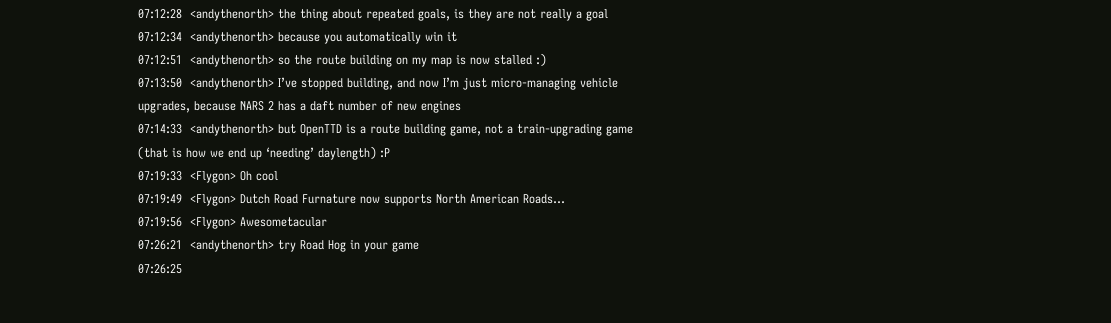07:12:28  <andythenorth> the thing about repeated goals, is they are not really a goal
07:12:34  <andythenorth> because you automatically win it
07:12:51  <andythenorth> so the route building on my map is now stalled :)
07:13:50  <andythenorth> I’ve stopped building, and now I’m just micro-managing vehicle upgrades, because NARS 2 has a daft number of new engines
07:14:33  <andythenorth> but OpenTTD is a route building game, not a train-upgrading game (that is how we end up ‘needing’ daylength) :P
07:19:33  <Flygon> Oh cool
07:19:49  <Flygon> Dutch Road Furnature now supports North American Roads...
07:19:56  <Flygon> Awesometacular
07:26:21  <andythenorth> try Road Hog in your game
07:26:25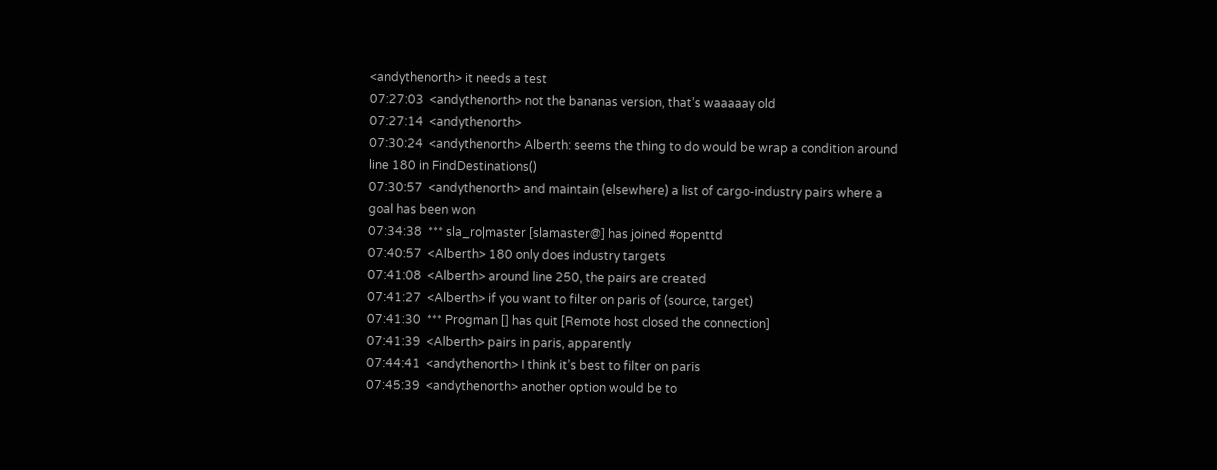<andythenorth> it needs a test
07:27:03  <andythenorth> not the bananas version, that’s waaaaay old
07:27:14  <andythenorth>
07:30:24  <andythenorth> Alberth: seems the thing to do would be wrap a condition around line 180 in FindDestinations()
07:30:57  <andythenorth> and maintain (elsewhere) a list of cargo-industry pairs where a goal has been won
07:34:38  *** sla_ro|master [slamaster@] has joined #openttd
07:40:57  <Alberth> 180 only does industry targets
07:41:08  <Alberth> around line 250, the pairs are created
07:41:27  <Alberth> if you want to filter on paris of (source, target)
07:41:30  *** Progman [] has quit [Remote host closed the connection]
07:41:39  <Alberth> pairs in paris, apparently
07:44:41  <andythenorth> I think it’s best to filter on paris
07:45:39  <andythenorth> another option would be to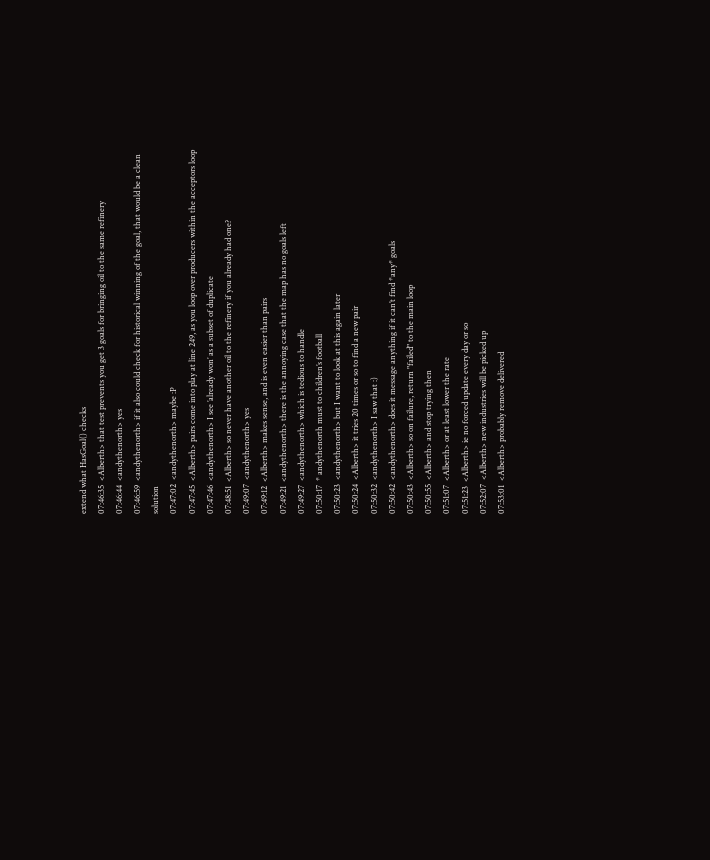extend what HasGoal() checks
07:46:35  <Alberth> that test prevents you get 3 goals for bringing oil to the same refinery
07:46:44  <andythenorth> yes
07:46:59  <andythenorth> if it also could check for historical winning of the goal, that would be a clean solution
07:47:02  <andythenorth> maybe :P
07:47:45  <Alberth> pairs come into play at line 249, as you loop over producers within the acceptors loop
07:47:46  <andythenorth> I see ’already won’ as a subset of duplicate
07:48:51  <Alberth> so never have another oil to the refinery if you already had one?
07:49:07  <andythenorth> yes
07:49:12  <Alberth> makes sense, and is even easier than pairs
07:49:21  <andythenorth> there is the annoying case that the map has no goals left
07:49:27  <andythenorth> which is tedious to handle
07:50:17  * andythenorth must to children’s football
07:50:23  <andythenorth> but I want to look at this again later
07:50:24  <Alberth> it tries 20 times or so to find a new pair
07:50:32  <andythenorth> I saw that :)
07:50:42  <andythenorth> does it message anything if it can’t find *any* goals
07:50:43  <Alberth> so on failure, return "failed" to the main loop
07:50:55  <Alberth> and stop trying then
07:51:07  <Alberth> or at least lower the rate
07:51:23  <Alberth> ie no forced update every day or so
07:52:07  <Alberth> new industries will be picked up
07:53:01  <Alberth> probably remove delivered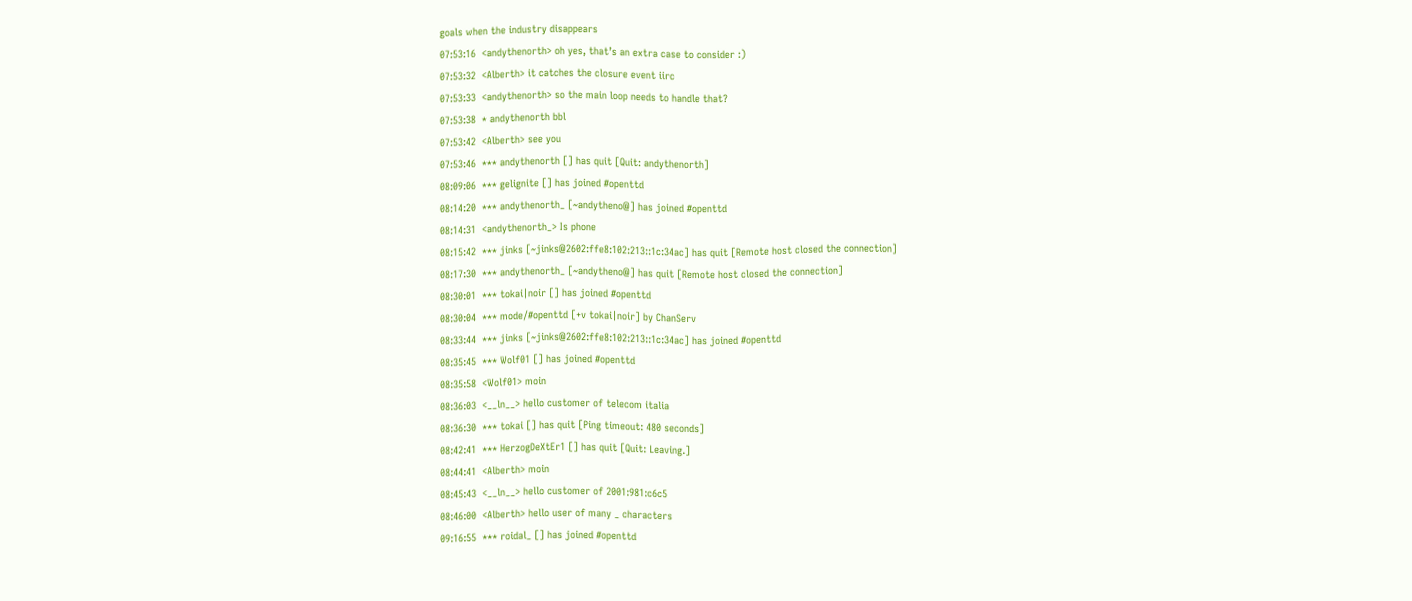goals when the industry disappears
07:53:16  <andythenorth> oh yes, that’s an extra case to consider :)
07:53:32  <Alberth> it catches the closure event iirc
07:53:33  <andythenorth> so the main loop needs to handle that?
07:53:38  * andythenorth bbl
07:53:42  <Alberth> see you
07:53:46  *** andythenorth [] has quit [Quit: andythenorth]
08:09:06  *** gelignite [] has joined #openttd
08:14:20  *** andythenorth_ [~andytheno@] has joined #openttd
08:14:31  <andythenorth_> Is phone
08:15:42  *** jinks [~jinks@2602:ffe8:102:213::1c:34ac] has quit [Remote host closed the connection]
08:17:30  *** andythenorth_ [~andytheno@] has quit [Remote host closed the connection]
08:30:01  *** tokai|noir [] has joined #openttd
08:30:04  *** mode/#openttd [+v tokai|noir] by ChanServ
08:33:44  *** jinks [~jinks@2602:ffe8:102:213::1c:34ac] has joined #openttd
08:35:45  *** Wolf01 [] has joined #openttd
08:35:58  <Wolf01> moin
08:36:03  <__ln__> hello customer of telecom italia
08:36:30  *** tokai [] has quit [Ping timeout: 480 seconds]
08:42:41  *** HerzogDeXtEr1 [] has quit [Quit: Leaving.]
08:44:41  <Alberth> moin
08:45:43  <__ln__> hello customer of 2001:981:c6c5
08:46:00  <Alberth> hello user of many _ characters
09:16:55  *** roidal_ [] has joined #openttd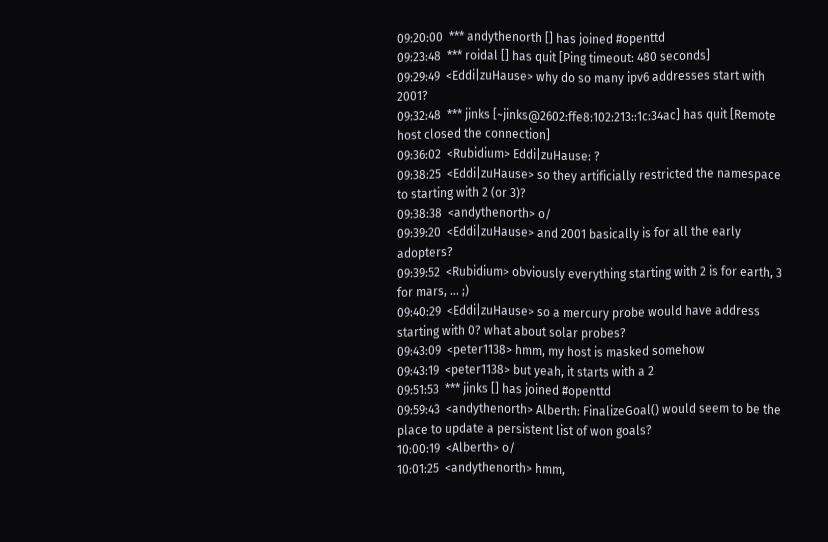09:20:00  *** andythenorth [] has joined #openttd
09:23:48  *** roidal [] has quit [Ping timeout: 480 seconds]
09:29:49  <Eddi|zuHause> why do so many ipv6 addresses start with 2001?
09:32:48  *** jinks [~jinks@2602:ffe8:102:213::1c:34ac] has quit [Remote host closed the connection]
09:36:02  <Rubidium> Eddi|zuHause: ?
09:38:25  <Eddi|zuHause> so they artificially restricted the namespace to starting with 2 (or 3)?
09:38:38  <andythenorth> o/
09:39:20  <Eddi|zuHause> and 2001 basically is for all the early adopters?
09:39:52  <Rubidium> obviously everything starting with 2 is for earth, 3 for mars, ... ;)
09:40:29  <Eddi|zuHause> so a mercury probe would have address starting with 0? what about solar probes?
09:43:09  <peter1138> hmm, my host is masked somehow
09:43:19  <peter1138> but yeah, it starts with a 2
09:51:53  *** jinks [] has joined #openttd
09:59:43  <andythenorth> Alberth: FinalizeGoal() would seem to be the place to update a persistent list of won goals?
10:00:19  <Alberth> o/
10:01:25  <andythenorth> hmm,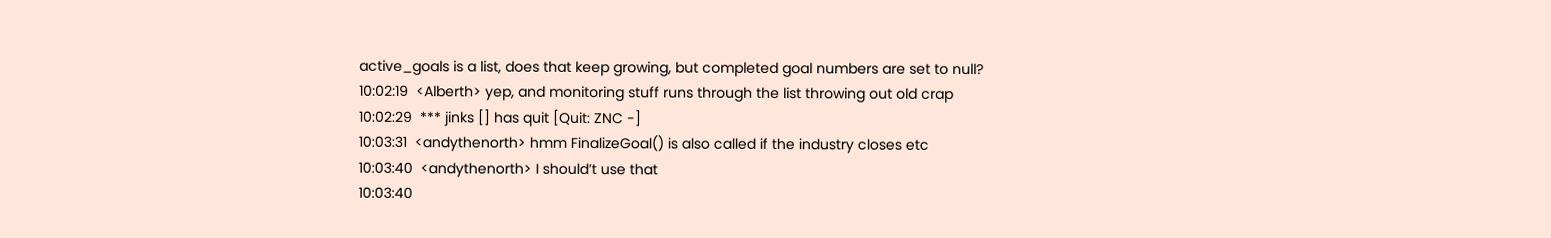active_goals is a list, does that keep growing, but completed goal numbers are set to null?
10:02:19  <Alberth> yep, and monitoring stuff runs through the list throwing out old crap
10:02:29  *** jinks [] has quit [Quit: ZNC -]
10:03:31  <andythenorth> hmm FinalizeGoal() is also called if the industry closes etc
10:03:40  <andythenorth> I should’t use that
10:03:40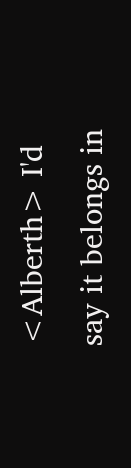<Alberth> I'd say it belongs in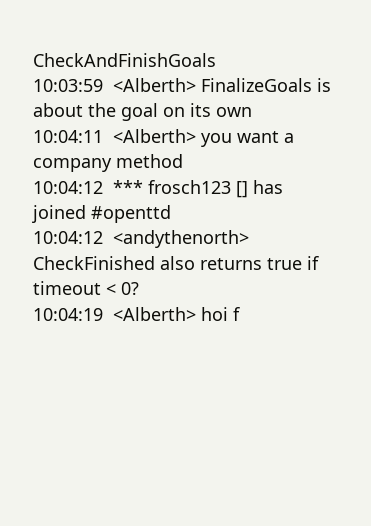CheckAndFinishGoals
10:03:59  <Alberth> FinalizeGoals is about the goal on its own
10:04:11  <Alberth> you want a company method
10:04:12  *** frosch123 [] has joined #openttd
10:04:12  <andythenorth> CheckFinished also returns true if timeout < 0?
10:04:19  <Alberth> hoi f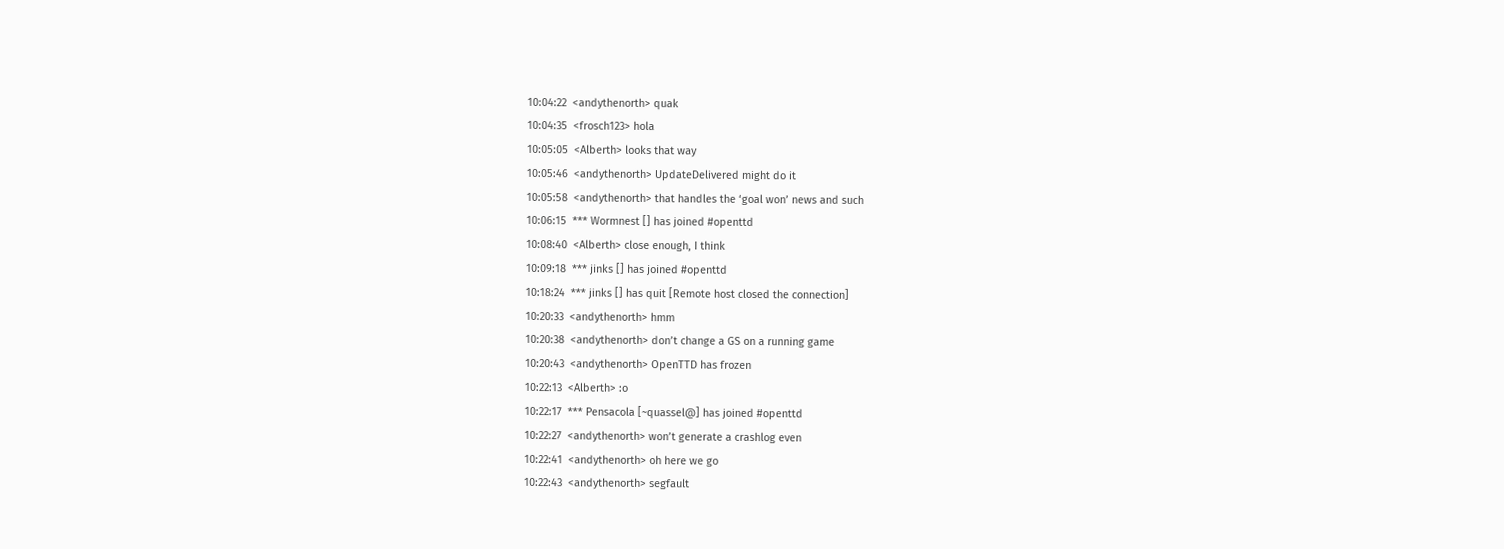10:04:22  <andythenorth> quak
10:04:35  <frosch123> hola
10:05:05  <Alberth> looks that way
10:05:46  <andythenorth> UpdateDelivered might do it
10:05:58  <andythenorth> that handles the ‘goal won’ news and such
10:06:15  *** Wormnest [] has joined #openttd
10:08:40  <Alberth> close enough, I think
10:09:18  *** jinks [] has joined #openttd
10:18:24  *** jinks [] has quit [Remote host closed the connection]
10:20:33  <andythenorth> hmm
10:20:38  <andythenorth> don’t change a GS on a running game
10:20:43  <andythenorth> OpenTTD has frozen
10:22:13  <Alberth> :o
10:22:17  *** Pensacola [~quassel@] has joined #openttd
10:22:27  <andythenorth> won’t generate a crashlog even
10:22:41  <andythenorth> oh here we go
10:22:43  <andythenorth> segfault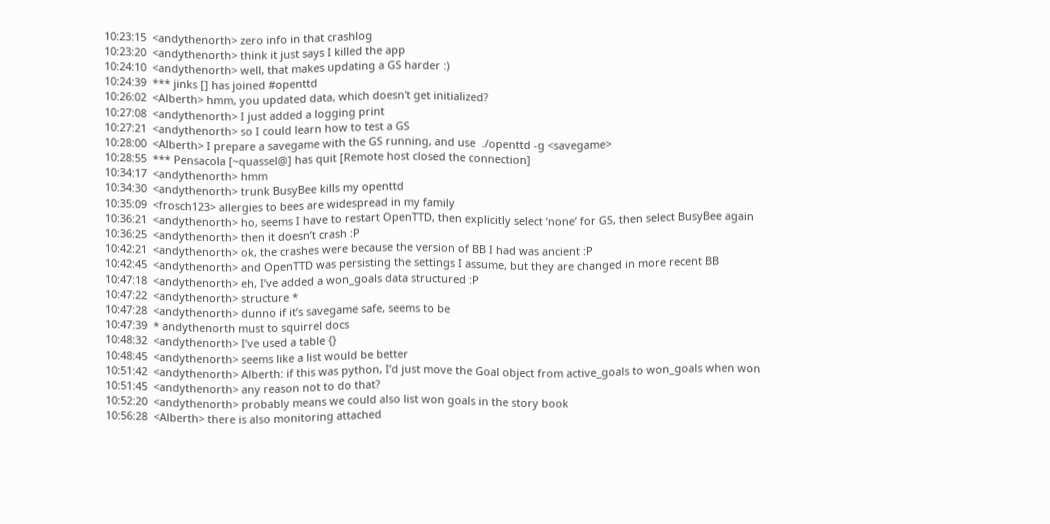10:23:15  <andythenorth> zero info in that crashlog
10:23:20  <andythenorth> think it just says I killed the app
10:24:10  <andythenorth> well, that makes updating a GS harder :)
10:24:39  *** jinks [] has joined #openttd
10:26:02  <Alberth> hmm, you updated data, which doesn't get initialized?
10:27:08  <andythenorth> I just added a logging print
10:27:21  <andythenorth> so I could learn how to test a GS
10:28:00  <Alberth> I prepare a savegame with the GS running, and use  ./openttd -g <savegame>
10:28:55  *** Pensacola [~quassel@] has quit [Remote host closed the connection]
10:34:17  <andythenorth> hmm
10:34:30  <andythenorth> trunk BusyBee kills my openttd
10:35:09  <frosch123> allergies to bees are widespread in my family
10:36:21  <andythenorth> ho, seems I have to restart OpenTTD, then explicitly select ‘none’ for GS, then select BusyBee again
10:36:25  <andythenorth> then it doesn’t crash :P
10:42:21  <andythenorth> ok, the crashes were because the version of BB I had was ancient :P
10:42:45  <andythenorth> and OpenTTD was persisting the settings I assume, but they are changed in more recent BB
10:47:18  <andythenorth> eh, I’ve added a won_goals data structured :P
10:47:22  <andythenorth> structure *
10:47:28  <andythenorth> dunno if it’s savegame safe, seems to be
10:47:39  * andythenorth must to squirrel docs
10:48:32  <andythenorth> I’ve used a table {}
10:48:45  <andythenorth> seems like a list would be better
10:51:42  <andythenorth> Alberth: if this was python, I’d just move the Goal object from active_goals to won_goals when won
10:51:45  <andythenorth> any reason not to do that?
10:52:20  <andythenorth> probably means we could also list won goals in the story book
10:56:28  <Alberth> there is also monitoring attached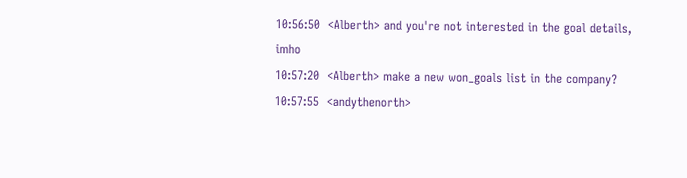10:56:50  <Alberth> and you're not interested in the goal details, imho
10:57:20  <Alberth> make a new won_goals list in the company?
10:57:55  <andythenorth>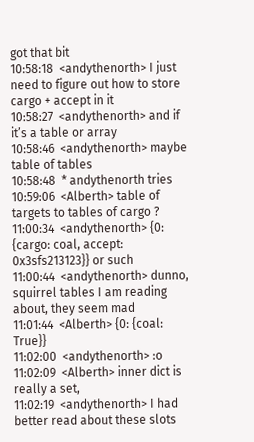got that bit
10:58:18  <andythenorth> I just need to figure out how to store cargo + accept in it
10:58:27  <andythenorth> and if it’s a table or array
10:58:46  <andythenorth> maybe table of tables
10:58:48  * andythenorth tries
10:59:06  <Alberth> table of targets to tables of cargo ?
11:00:34  <andythenorth> {0: {cargo: coal, accept: 0x3sfs213123}} or such
11:00:44  <andythenorth> dunno, squirrel tables I am reading about, they seem mad
11:01:44  <Alberth> {0: {coal: True}}
11:02:00  <andythenorth> :o
11:02:09  <Alberth> inner dict is really a set,
11:02:19  <andythenorth> I had better read about these slots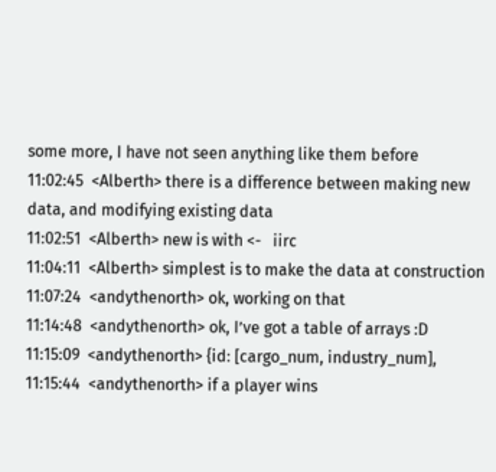some more, I have not seen anything like them before
11:02:45  <Alberth> there is a difference between making new data, and modifying existing data
11:02:51  <Alberth> new is with <-   iirc
11:04:11  <Alberth> simplest is to make the data at construction
11:07:24  <andythenorth> ok, working on that
11:14:48  <andythenorth> ok, I’ve got a table of arrays :D
11:15:09  <andythenorth> {id: [cargo_num, industry_num],
11:15:44  <andythenorth> if a player wins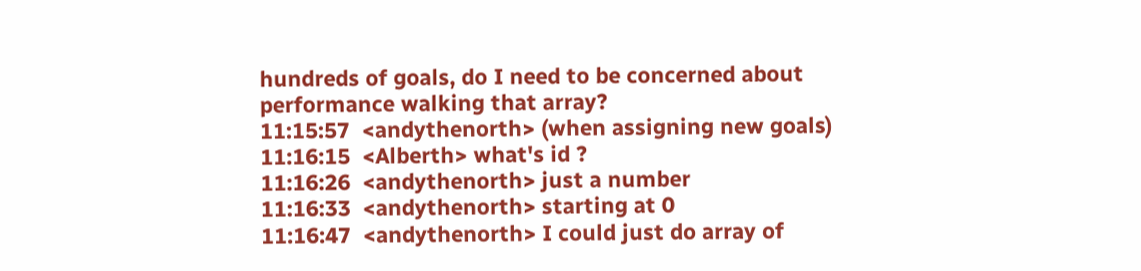hundreds of goals, do I need to be concerned about performance walking that array?
11:15:57  <andythenorth> (when assigning new goals)
11:16:15  <Alberth> what's id ?
11:16:26  <andythenorth> just a number
11:16:33  <andythenorth> starting at 0
11:16:47  <andythenorth> I could just do array of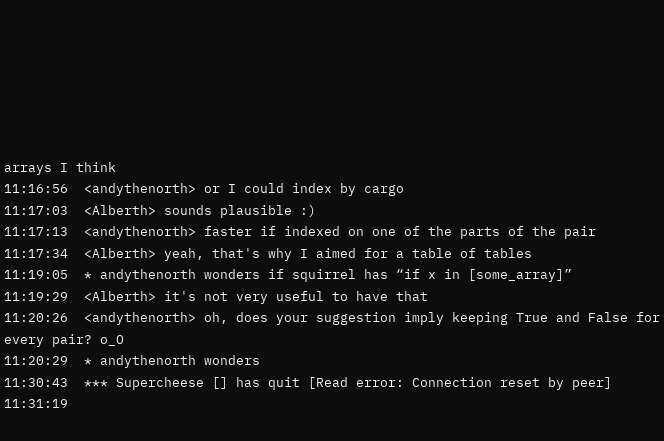arrays I think
11:16:56  <andythenorth> or I could index by cargo
11:17:03  <Alberth> sounds plausible :)
11:17:13  <andythenorth> faster if indexed on one of the parts of the pair
11:17:34  <Alberth> yeah, that's why I aimed for a table of tables
11:19:05  * andythenorth wonders if squirrel has “if x in [some_array]”
11:19:29  <Alberth> it's not very useful to have that
11:20:26  <andythenorth> oh, does your suggestion imply keeping True and False for every pair? o_O
11:20:29  * andythenorth wonders
11:30:43  *** Supercheese [] has quit [Read error: Connection reset by peer]
11:31:19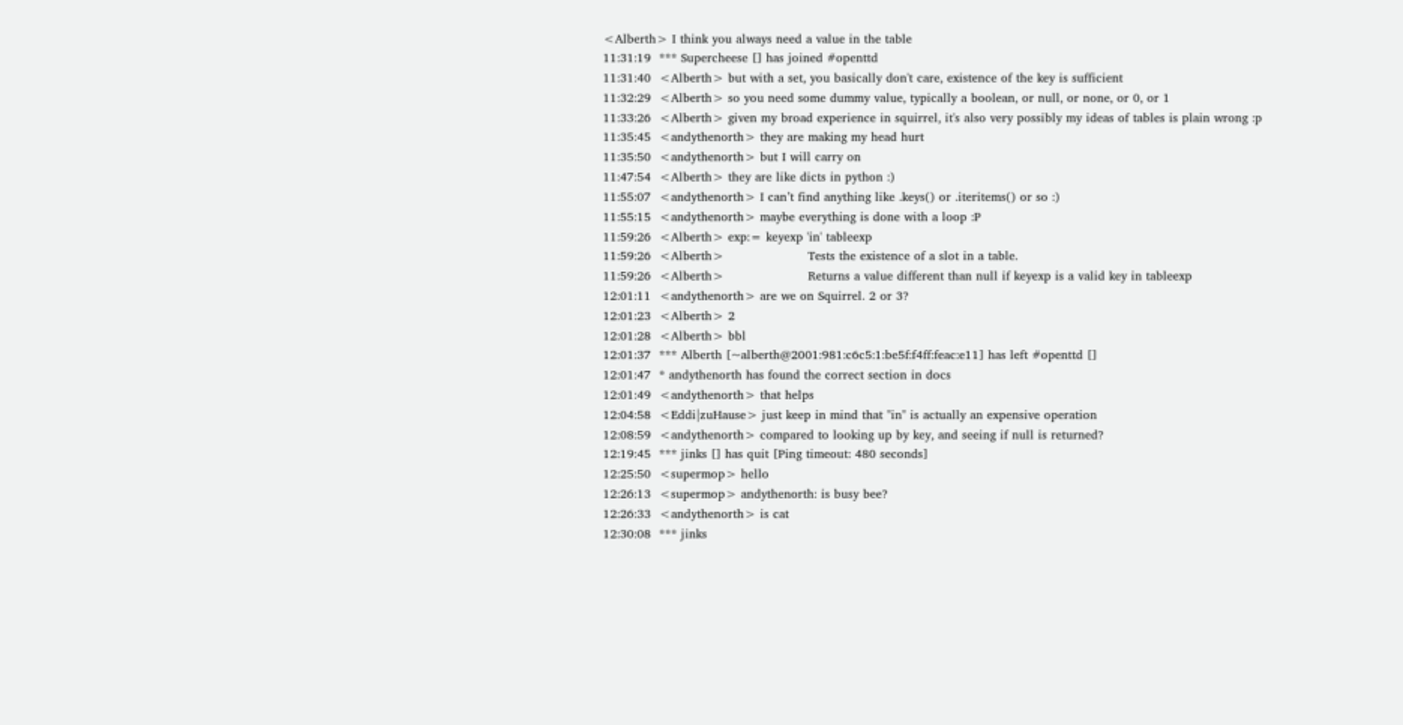<Alberth> I think you always need a value in the table
11:31:19  *** Supercheese [] has joined #openttd
11:31:40  <Alberth> but with a set, you basically don't care, existence of the key is sufficient
11:32:29  <Alberth> so you need some dummy value, typically a boolean, or null, or none, or 0, or 1
11:33:26  <Alberth> given my broad experience in squirrel, it's also very possibly my ideas of tables is plain wrong :p
11:35:45  <andythenorth> they are making my head hurt
11:35:50  <andythenorth> but I will carry on
11:47:54  <Alberth> they are like dicts in python :)
11:55:07  <andythenorth> I can’t find anything like .keys() or .iteritems() or so :)
11:55:15  <andythenorth> maybe everything is done with a loop :P
11:59:26  <Alberth> exp:= keyexp 'in' tableexp
11:59:26  <Alberth>                     Tests the existence of a slot in a table.
11:59:26  <Alberth>                     Returns a value different than null if keyexp is a valid key in tableexp
12:01:11  <andythenorth> are we on Squirrel. 2 or 3?
12:01:23  <Alberth> 2
12:01:28  <Alberth> bbl
12:01:37  *** Alberth [~alberth@2001:981:c6c5:1:be5f:f4ff:feac:e11] has left #openttd []
12:01:47  * andythenorth has found the correct section in docs
12:01:49  <andythenorth> that helps
12:04:58  <Eddi|zuHause> just keep in mind that "in" is actually an expensive operation
12:08:59  <andythenorth> compared to looking up by key, and seeing if null is returned?
12:19:45  *** jinks [] has quit [Ping timeout: 480 seconds]
12:25:50  <supermop> hello
12:26:13  <supermop> andythenorth: is busy bee?
12:26:33  <andythenorth> is cat
12:30:08  *** jinks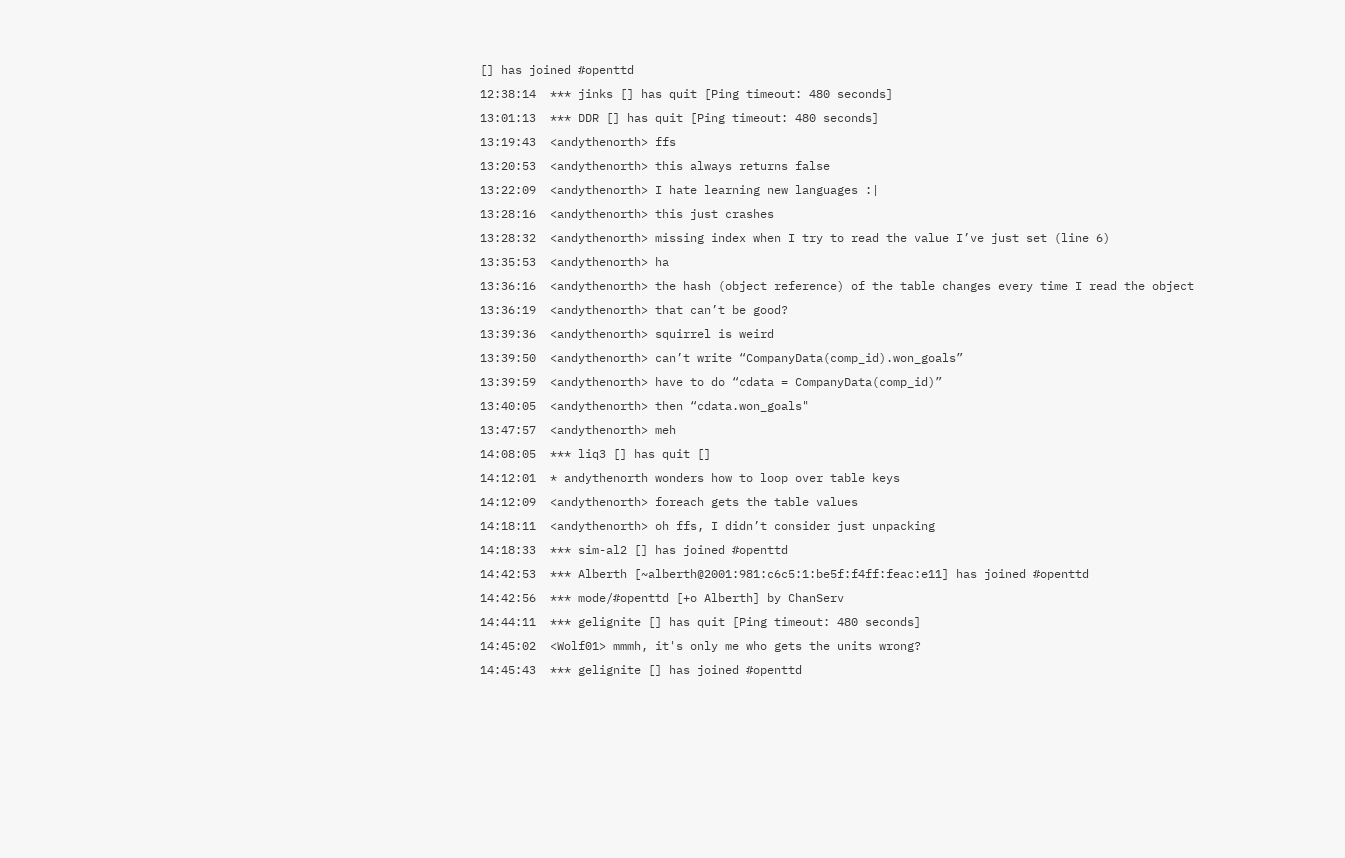[] has joined #openttd
12:38:14  *** jinks [] has quit [Ping timeout: 480 seconds]
13:01:13  *** DDR [] has quit [Ping timeout: 480 seconds]
13:19:43  <andythenorth> ffs
13:20:53  <andythenorth> this always returns false
13:22:09  <andythenorth> I hate learning new languages :|
13:28:16  <andythenorth> this just crashes
13:28:32  <andythenorth> missing index when I try to read the value I’ve just set (line 6)
13:35:53  <andythenorth> ha
13:36:16  <andythenorth> the hash (object reference) of the table changes every time I read the object
13:36:19  <andythenorth> that can’t be good?
13:39:36  <andythenorth> squirrel is weird
13:39:50  <andythenorth> can’t write “CompanyData(comp_id).won_goals”
13:39:59  <andythenorth> have to do “cdata = CompanyData(comp_id)”
13:40:05  <andythenorth> then “cdata.won_goals"
13:47:57  <andythenorth> meh
14:08:05  *** liq3 [] has quit []
14:12:01  * andythenorth wonders how to loop over table keys
14:12:09  <andythenorth> foreach gets the table values
14:18:11  <andythenorth> oh ffs, I didn’t consider just unpacking
14:18:33  *** sim-al2 [] has joined #openttd
14:42:53  *** Alberth [~alberth@2001:981:c6c5:1:be5f:f4ff:feac:e11] has joined #openttd
14:42:56  *** mode/#openttd [+o Alberth] by ChanServ
14:44:11  *** gelignite [] has quit [Ping timeout: 480 seconds]
14:45:02  <Wolf01> mmmh, it's only me who gets the units wrong?
14:45:43  *** gelignite [] has joined #openttd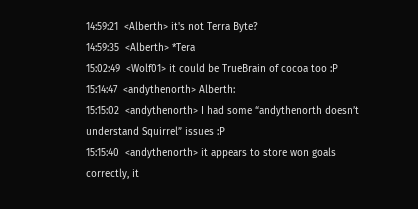14:59:21  <Alberth> it's not Terra Byte?
14:59:35  <Alberth> *Tera
15:02:49  <Wolf01> it could be TrueBrain of cocoa too :P
15:14:47  <andythenorth> Alberth:
15:15:02  <andythenorth> I had some “andythenorth doesn’t understand Squirrel” issues :P
15:15:40  <andythenorth> it appears to store won goals correctly, it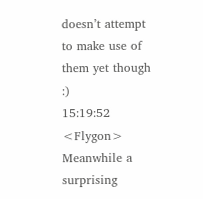doesn’t attempt to make use of them yet though :)
15:19:52  <Flygon> Meanwhile a surprising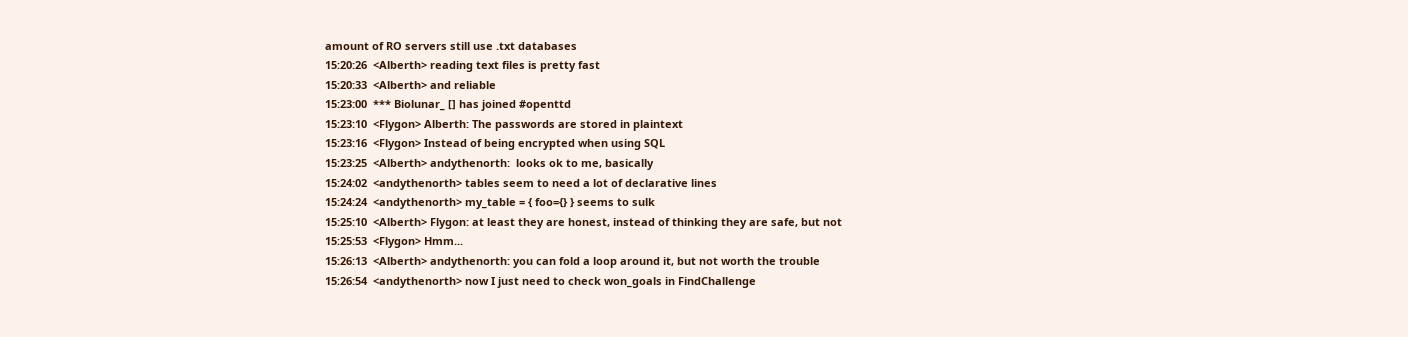amount of RO servers still use .txt databases
15:20:26  <Alberth> reading text files is pretty fast
15:20:33  <Alberth> and reliable
15:23:00  *** Biolunar_ [] has joined #openttd
15:23:10  <Flygon> Alberth: The passwords are stored in plaintext
15:23:16  <Flygon> Instead of being encrypted when using SQL
15:23:25  <Alberth> andythenorth:  looks ok to me, basically
15:24:02  <andythenorth> tables seem to need a lot of declarative lines
15:24:24  <andythenorth> my_table = { foo={} } seems to sulk
15:25:10  <Alberth> Flygon: at least they are honest, instead of thinking they are safe, but not
15:25:53  <Flygon> Hmm...
15:26:13  <Alberth> andythenorth: you can fold a loop around it, but not worth the trouble
15:26:54  <andythenorth> now I just need to check won_goals in FindChallenge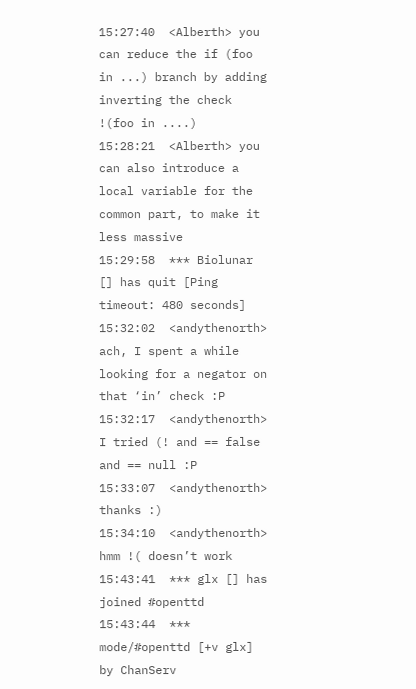15:27:40  <Alberth> you can reduce the if (foo in ...) branch by adding inverting the check  !(foo in ....)
15:28:21  <Alberth> you can also introduce a local variable for the common part, to make it less massive
15:29:58  *** Biolunar [] has quit [Ping timeout: 480 seconds]
15:32:02  <andythenorth> ach, I spent a while looking for a negator on that ‘in’ check :P
15:32:17  <andythenorth> I tried (! and == false and == null :P
15:33:07  <andythenorth> thanks :)
15:34:10  <andythenorth> hmm !( doesn’t work
15:43:41  *** glx [] has joined #openttd
15:43:44  *** mode/#openttd [+v glx] by ChanServ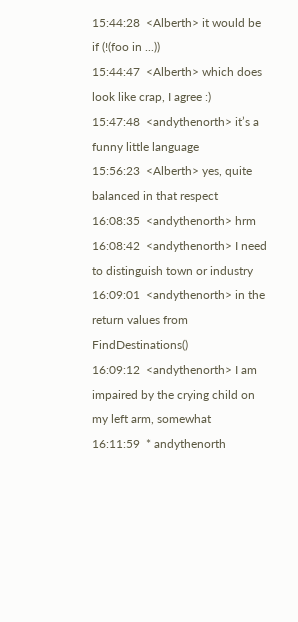15:44:28  <Alberth> it would be  if (!(foo in ...))
15:44:47  <Alberth> which does look like crap, I agree :)
15:47:48  <andythenorth> it’s a funny little language
15:56:23  <Alberth> yes, quite balanced in that respect
16:08:35  <andythenorth> hrm
16:08:42  <andythenorth> I need to distinguish town or industry
16:09:01  <andythenorth> in the return values from FindDestinations()
16:09:12  <andythenorth> I am impaired by the crying child on my left arm, somewhat
16:11:59  * andythenorth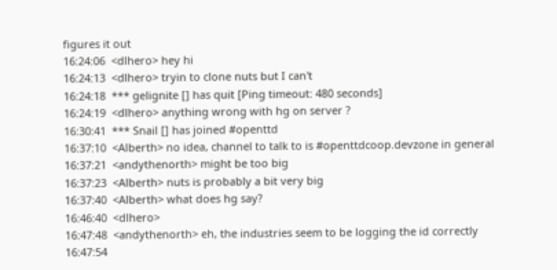figures it out
16:24:06  <dlhero> hey hi
16:24:13  <dlhero> tryin to clone nuts but I can't
16:24:18  *** gelignite [] has quit [Ping timeout: 480 seconds]
16:24:19  <dlhero> anything wrong with hg on server ?
16:30:41  *** Snail [] has joined #openttd
16:37:10  <Alberth> no idea, channel to talk to is #openttdcoop.devzone in general
16:37:21  <andythenorth> might be too big
16:37:23  <Alberth> nuts is probably a bit very big
16:37:40  <Alberth> what does hg say?
16:46:40  <dlhero>
16:47:48  <andythenorth> eh, the industries seem to be logging the id correctly
16:47:54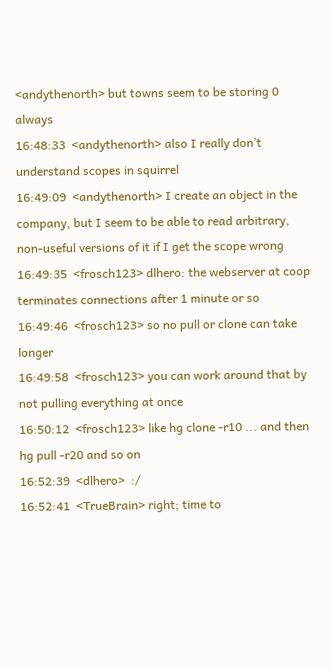<andythenorth> but towns seem to be storing 0 always
16:48:33  <andythenorth> also I really don’t understand scopes in squirrel
16:49:09  <andythenorth> I create an object in the company, but I seem to be able to read arbitrary, non-useful versions of it if I get the scope wrong
16:49:35  <frosch123> dlhero: the webserver at coop terminates connections after 1 minute or so
16:49:46  <frosch123> so no pull or clone can take longer
16:49:58  <frosch123> you can work around that by not pulling everything at once
16:50:12  <frosch123> like hg clone -r10 ... and then hg pull -r20 and so on
16:52:39  <dlhero>  :/
16:52:41  <TrueBrain> right; time to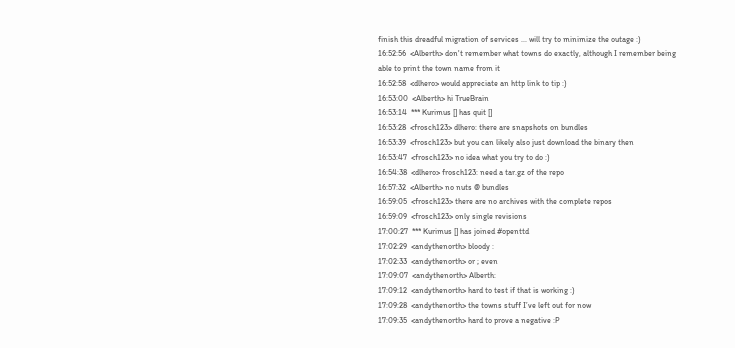finish this dreadful migration of services ... will try to minimize the outage :)
16:52:56  <Alberth> don't remember what towns do exactly, although I remember being able to print the town name from it
16:52:58  <dlhero> would appreciate an http link to tip :)
16:53:00  <Alberth> hi TrueBrain
16:53:14  *** Kurimus [] has quit []
16:53:28  <frosch123> dlhero: there are snapshots on bundles
16:53:39  <frosch123> but you can likely also just download the binary then
16:53:47  <frosch123> no idea what you try to do :)
16:54:38  <dlhero> frosch123: need a tar.gz of the repo
16:57:32  <Alberth> no nuts @ bundles
16:59:05  <frosch123> there are no archives with the complete repos
16:59:09  <frosch123> only single revisions
17:00:27  *** Kurimus [] has joined #openttd
17:02:29  <andythenorth> bloody :
17:02:33  <andythenorth> or ; even
17:09:07  <andythenorth> Alberth:
17:09:12  <andythenorth> hard to test if that is working :)
17:09:28  <andythenorth> the towns stuff I’ve left out for now
17:09:35  <andythenorth> hard to prove a negative :P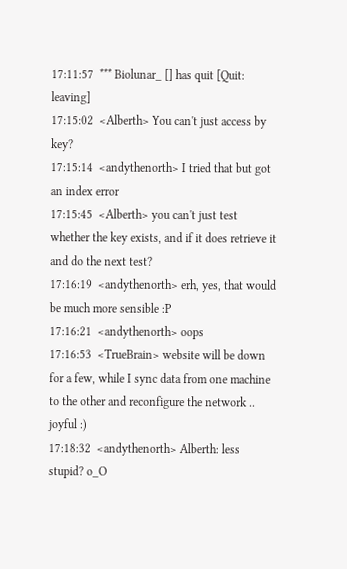17:11:57  *** Biolunar_ [] has quit [Quit: leaving]
17:15:02  <Alberth> You can't just access by key?
17:15:14  <andythenorth> I tried that but got an index error
17:15:45  <Alberth> you can't just test whether the key exists, and if it does retrieve it and do the next test?
17:16:19  <andythenorth> erh, yes, that would be much more sensible :P
17:16:21  <andythenorth> oops
17:16:53  <TrueBrain> website will be down for a few, while I sync data from one machine to the other and reconfigure the network .. joyful :)
17:18:32  <andythenorth> Alberth: less stupid? o_O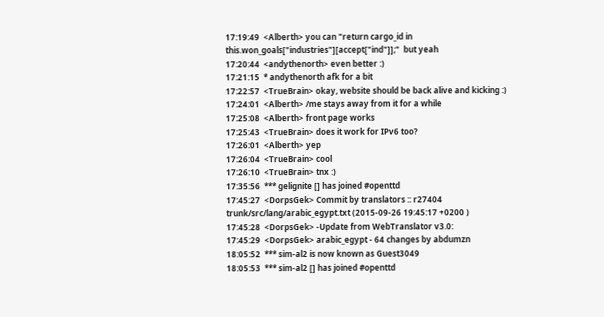17:19:49  <Alberth> you can "return cargo_id in this.won_goals["industries"][accept["ind"]];"  but yeah
17:20:44  <andythenorth> even better :)
17:21:15  * andythenorth afk for a bit
17:22:57  <TrueBrain> okay, website should be back alive and kicking :)
17:24:01  <Alberth> /me stays away from it for a while
17:25:08  <Alberth> front page works
17:25:43  <TrueBrain> does it work for IPv6 too?
17:26:01  <Alberth> yep
17:26:04  <TrueBrain> cool
17:26:10  <TrueBrain> tnx :)
17:35:56  *** gelignite [] has joined #openttd
17:45:27  <DorpsGek> Commit by translators :: r27404 trunk/src/lang/arabic_egypt.txt (2015-09-26 19:45:17 +0200 )
17:45:28  <DorpsGek> -Update from WebTranslator v3.0:
17:45:29  <DorpsGek> arabic_egypt - 64 changes by abdumzn
18:05:52  *** sim-al2 is now known as Guest3049
18:05:53  *** sim-al2 [] has joined #openttd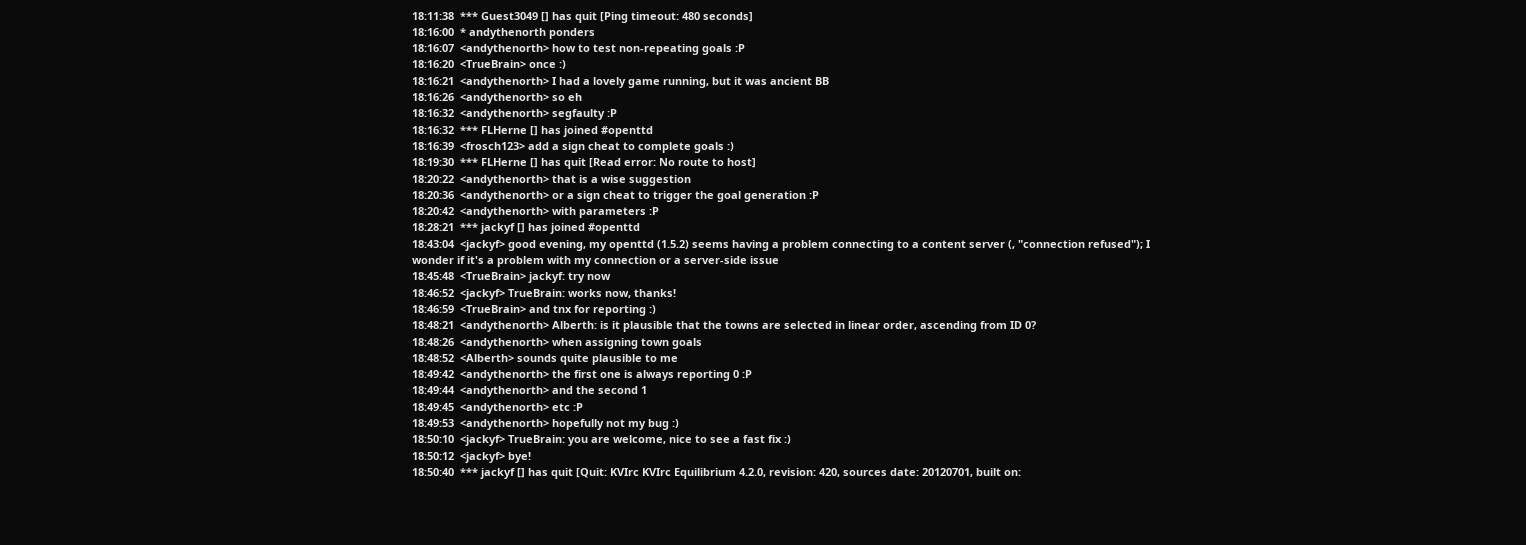18:11:38  *** Guest3049 [] has quit [Ping timeout: 480 seconds]
18:16:00  * andythenorth ponders
18:16:07  <andythenorth> how to test non-repeating goals :P
18:16:20  <TrueBrain> once :)
18:16:21  <andythenorth> I had a lovely game running, but it was ancient BB
18:16:26  <andythenorth> so eh
18:16:32  <andythenorth> segfaulty :P
18:16:32  *** FLHerne [] has joined #openttd
18:16:39  <frosch123> add a sign cheat to complete goals :)
18:19:30  *** FLHerne [] has quit [Read error: No route to host]
18:20:22  <andythenorth> that is a wise suggestion
18:20:36  <andythenorth> or a sign cheat to trigger the goal generation :P
18:20:42  <andythenorth> with parameters :P
18:28:21  *** jackyf [] has joined #openttd
18:43:04  <jackyf> good evening, my openttd (1.5.2) seems having a problem connecting to a content server (, "connection refused"); I wonder if it's a problem with my connection or a server-side issue
18:45:48  <TrueBrain> jackyf: try now
18:46:52  <jackyf> TrueBrain: works now, thanks!
18:46:59  <TrueBrain> and tnx for reporting :)
18:48:21  <andythenorth> Alberth: is it plausible that the towns are selected in linear order, ascending from ID 0?
18:48:26  <andythenorth> when assigning town goals
18:48:52  <Alberth> sounds quite plausible to me
18:49:42  <andythenorth> the first one is always reporting 0 :P
18:49:44  <andythenorth> and the second 1
18:49:45  <andythenorth> etc :P
18:49:53  <andythenorth> hopefully not my bug :)
18:50:10  <jackyf> TrueBrain: you are welcome, nice to see a fast fix :)
18:50:12  <jackyf> bye!
18:50:40  *** jackyf [] has quit [Quit: KVIrc KVIrc Equilibrium 4.2.0, revision: 420, sources date: 20120701, built on: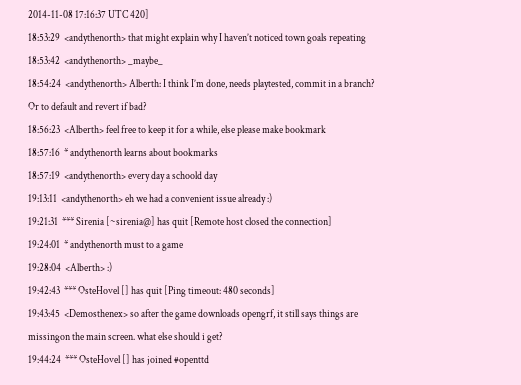2014-11-08 17:16:37 UTC 420]
18:53:29  <andythenorth> that might explain why I haven’t noticed town goals repeating
18:53:42  <andythenorth> _maybe_
18:54:24  <andythenorth> Alberth: I think I’m done, needs playtested, commit in a branch?  Or to default and revert if bad?
18:56:23  <Alberth> feel free to keep it for a while, else please make bookmark
18:57:16  * andythenorth learns about bookmarks
18:57:19  <andythenorth> every day a schoold day
19:13:11  <andythenorth> eh we had a convenient issue already :)
19:21:31  *** Sirenia [~sirenia@] has quit [Remote host closed the connection]
19:24:01  * andythenorth must to a game
19:28:04  <Alberth> :)
19:42:43  *** OsteHovel [] has quit [Ping timeout: 480 seconds]
19:43:45  <Demosthenex> so after the game downloads opengrf, it still says things are missingon the main screen. what else should i get?
19:44:24  *** OsteHovel [] has joined #openttd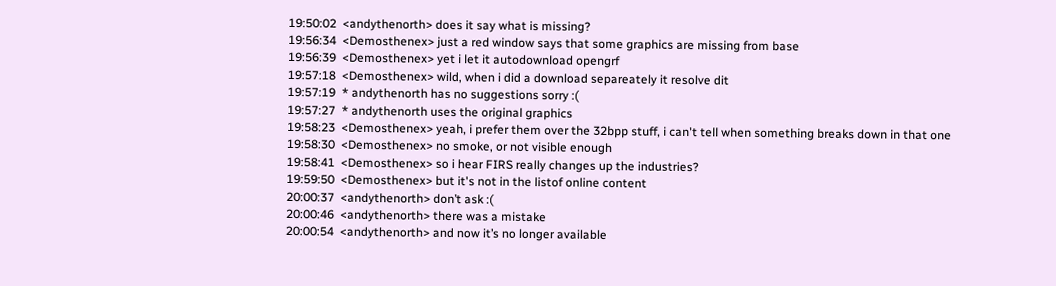19:50:02  <andythenorth> does it say what is missing?
19:56:34  <Demosthenex> just a red window says that some graphics are missing from base
19:56:39  <Demosthenex> yet i let it autodownload opengrf
19:57:18  <Demosthenex> wild, when i did a download separeately it resolve dit
19:57:19  * andythenorth has no suggestions sorry :(
19:57:27  * andythenorth uses the original graphics
19:58:23  <Demosthenex> yeah, i prefer them over the 32bpp stuff, i can't tell when something breaks down in that one
19:58:30  <Demosthenex> no smoke, or not visible enough
19:58:41  <Demosthenex> so i hear FIRS really changes up the industries?
19:59:50  <Demosthenex> but it's not in the listof online content
20:00:37  <andythenorth> don’t ask :(
20:00:46  <andythenorth> there was a mistake
20:00:54  <andythenorth> and now it’s no longer available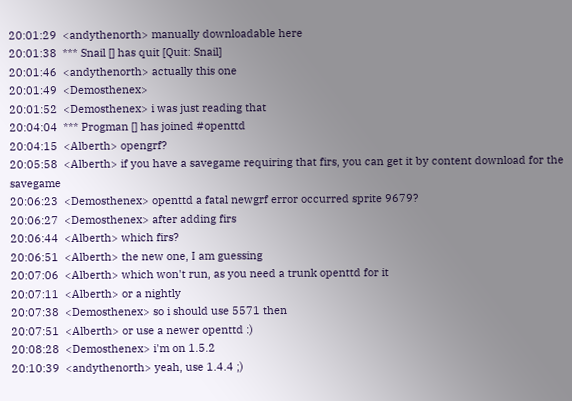20:01:29  <andythenorth> manually downloadable here
20:01:38  *** Snail [] has quit [Quit: Snail]
20:01:46  <andythenorth> actually this one
20:01:49  <Demosthenex>
20:01:52  <Demosthenex> i was just reading that
20:04:04  *** Progman [] has joined #openttd
20:04:15  <Alberth> opengrf?
20:05:58  <Alberth> if you have a savegame requiring that firs, you can get it by content download for the savegame
20:06:23  <Demosthenex> openttd a fatal newgrf error occurred sprite 9679?
20:06:27  <Demosthenex> after adding firs
20:06:44  <Alberth> which firs?
20:06:51  <Alberth> the new one, I am guessing
20:07:06  <Alberth> which won't run, as you need a trunk openttd for it
20:07:11  <Alberth> or a nightly
20:07:38  <Demosthenex> so i should use 5571 then
20:07:51  <Alberth> or use a newer openttd :)
20:08:28  <Demosthenex> i'm on 1.5.2
20:10:39  <andythenorth> yeah, use 1.4.4 ;)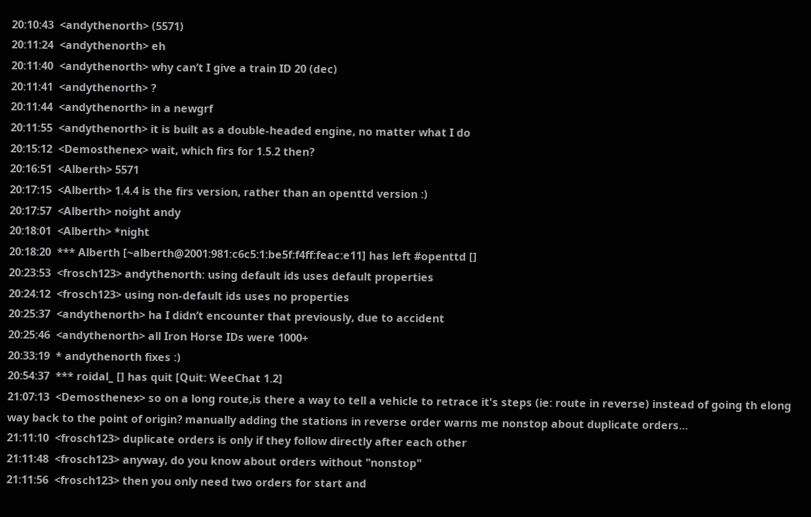20:10:43  <andythenorth> (5571)
20:11:24  <andythenorth> eh
20:11:40  <andythenorth> why can’t I give a train ID 20 (dec)
20:11:41  <andythenorth> ?
20:11:44  <andythenorth> in a newgrf
20:11:55  <andythenorth> it is built as a double-headed engine, no matter what I do
20:15:12  <Demosthenex> wait, which firs for 1.5.2 then?
20:16:51  <Alberth> 5571
20:17:15  <Alberth> 1.4.4 is the firs version, rather than an openttd version :)
20:17:57  <Alberth> noight andy
20:18:01  <Alberth> *night
20:18:20  *** Alberth [~alberth@2001:981:c6c5:1:be5f:f4ff:feac:e11] has left #openttd []
20:23:53  <frosch123> andythenorth: using default ids uses default properties
20:24:12  <frosch123> using non-default ids uses no properties
20:25:37  <andythenorth> ha I didn’t encounter that previously, due to accident
20:25:46  <andythenorth> all Iron Horse IDs were 1000+
20:33:19  * andythenorth fixes :)
20:54:37  *** roidal_ [] has quit [Quit: WeeChat 1.2]
21:07:13  <Demosthenex> so on a long route,is there a way to tell a vehicle to retrace it's steps (ie: route in reverse) instead of going th elong way back to the point of origin? manually adding the stations in reverse order warns me nonstop about duplicate orders...
21:11:10  <frosch123> duplicate orders is only if they follow directly after each other
21:11:48  <frosch123> anyway, do you know about orders without "nonstop"
21:11:56  <frosch123> then you only need two orders for start and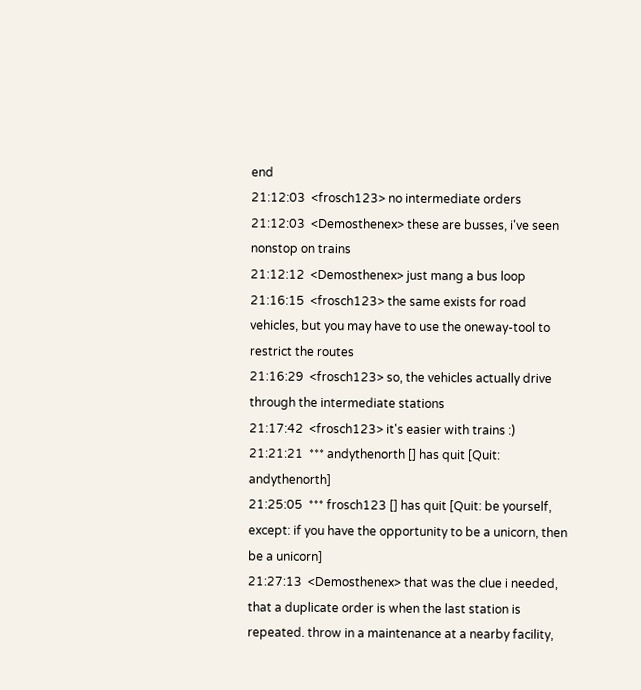end
21:12:03  <frosch123> no intermediate orders
21:12:03  <Demosthenex> these are busses, i've seen nonstop on trains
21:12:12  <Demosthenex> just mang a bus loop
21:16:15  <frosch123> the same exists for road vehicles, but you may have to use the oneway-tool to restrict the routes
21:16:29  <frosch123> so, the vehicles actually drive through the intermediate stations
21:17:42  <frosch123> it's easier with trains :)
21:21:21  *** andythenorth [] has quit [Quit: andythenorth]
21:25:05  *** frosch123 [] has quit [Quit: be yourself, except: if you have the opportunity to be a unicorn, then be a unicorn]
21:27:13  <Demosthenex> that was the clue i needed, that a duplicate order is when the last station is repeated. throw in a maintenance at a nearby facility,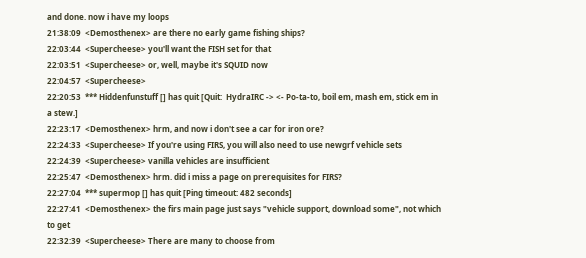and done. now i have my loops
21:38:09  <Demosthenex> are there no early game fishing ships?
22:03:44  <Supercheese> you'll want the FISH set for that
22:03:51  <Supercheese> or, well, maybe it's SQUID now
22:04:57  <Supercheese>
22:20:53  *** Hiddenfunstuff [] has quit [Quit:  HydraIRC -> <- Po-ta-to, boil em, mash em, stick em in a stew.]
22:23:17  <Demosthenex> hrm, and now i don't see a car for iron ore?
22:24:33  <Supercheese> If you're using FIRS, you will also need to use newgrf vehicle sets
22:24:39  <Supercheese> vanilla vehicles are insufficient
22:25:47  <Demosthenex> hrm. did i miss a page on prerequisites for FIRS?
22:27:04  *** supermop [] has quit [Ping timeout: 482 seconds]
22:27:41  <Demosthenex> the firs main page just says "vehicle support, download some", not which to get
22:32:39  <Supercheese> There are many to choose from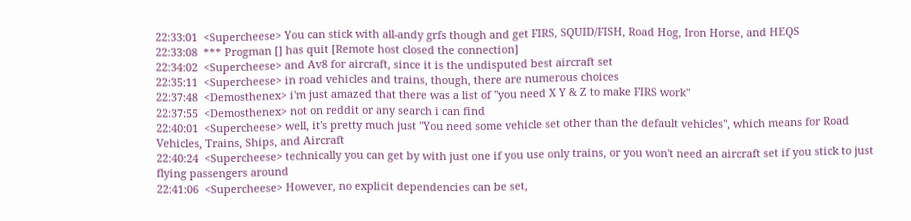22:33:01  <Supercheese> You can stick with all-andy grfs though and get FIRS, SQUID/FISH, Road Hog, Iron Horse, and HEQS
22:33:08  *** Progman [] has quit [Remote host closed the connection]
22:34:02  <Supercheese> and Av8 for aircraft, since it is the undisputed best aircraft set
22:35:11  <Supercheese> in road vehicles and trains, though, there are numerous choices
22:37:48  <Demosthenex> i'm just amazed that there was a list of "you need X Y & Z to make FIRS work"
22:37:55  <Demosthenex> not on reddit or any search i can find
22:40:01  <Supercheese> well, it's pretty much just "You need some vehicle set other than the default vehicles", which means for Road Vehicles, Trains, Ships, and Aircraft
22:40:24  <Supercheese> technically you can get by with just one if you use only trains, or you won't need an aircraft set if you stick to just flying passengers around
22:41:06  <Supercheese> However, no explicit dependencies can be set,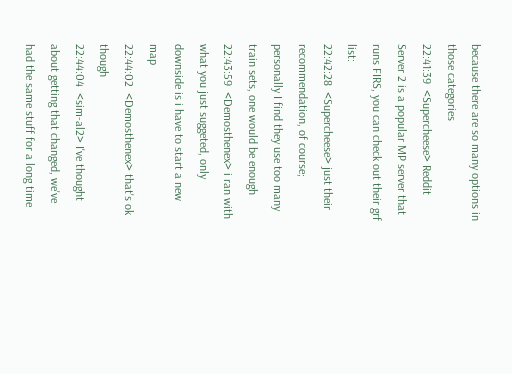because there are so many options in those categories
22:41:39  <Supercheese> Reddit Server 2 is a popular MP server that runs FIRS, you can check out their grf list:
22:42:28  <Supercheese> just their recommendation, of course; personally I find they use too many train sets, one would be enough
22:43:59  <Demosthenex> i ran with what you just suggeted, only downside is i have to start a new map
22:44:02  <Demosthenex> that's ok though
22:44:04  <sim-al2> I've thought about getting that changed, we've had the same stuff for a long time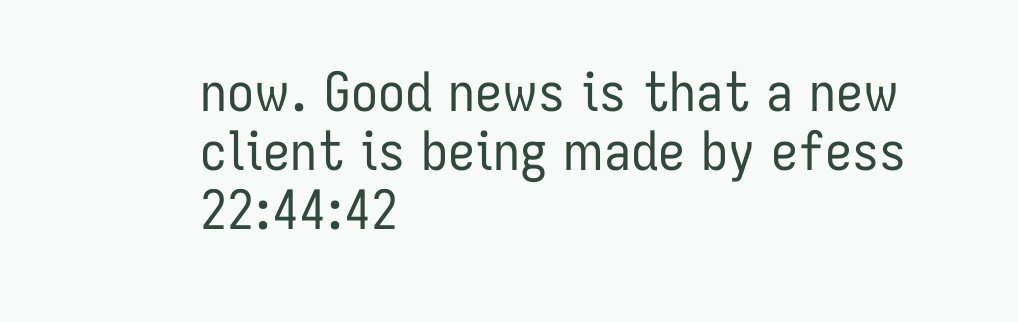now. Good news is that a new client is being made by efess
22:44:42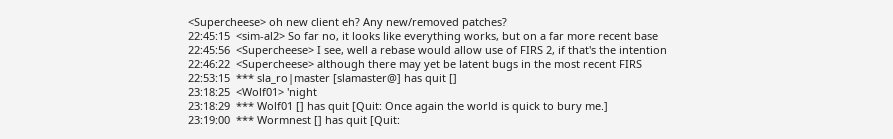<Supercheese> oh new client eh? Any new/removed patches?
22:45:15  <sim-al2> So far no, it looks like everything works, but on a far more recent base
22:45:56  <Supercheese> I see, well a rebase would allow use of FIRS 2, if that's the intention
22:46:22  <Supercheese> although there may yet be latent bugs in the most recent FIRS
22:53:15  *** sla_ro|master [slamaster@] has quit []
23:18:25  <Wolf01> 'night
23:18:29  *** Wolf01 [] has quit [Quit: Once again the world is quick to bury me.]
23:19:00  *** Wormnest [] has quit [Quit: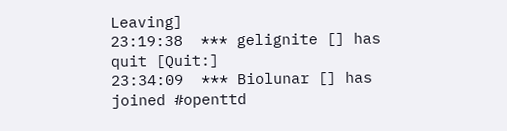Leaving]
23:19:38  *** gelignite [] has quit [Quit:]
23:34:09  *** Biolunar [] has joined #openttd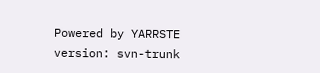Powered by YARRSTE version: svn-trunk